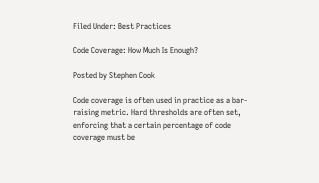Filed Under: Best Practices

Code Coverage: How Much Is Enough?

Posted by Stephen Cook

Code coverage is often used in practice as a bar-raising metric. Hard thresholds are often set, enforcing that a certain percentage of code coverage must be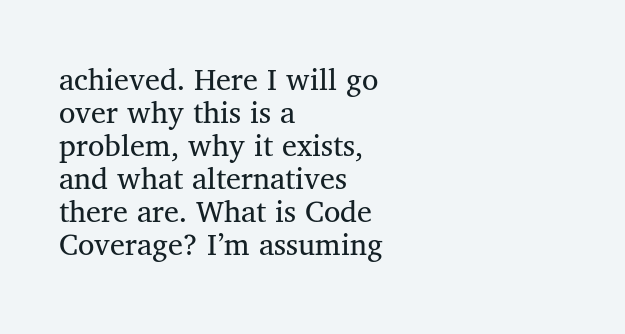achieved. Here I will go over why this is a problem, why it exists, and what alternatives there are. What is Code Coverage? I’m assuming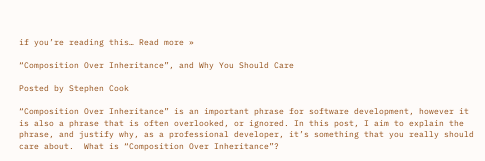if you’re reading this… Read more »

“Composition Over Inheritance”, and Why You Should Care

Posted by Stephen Cook

“Composition Over Inheritance” is an important phrase for software development, however it is also a phrase that is often overlooked, or ignored. In this post, I aim to explain the phrase, and justify why, as a professional developer, it’s something that you really should care about.  What is “Composition Over Inheritance”?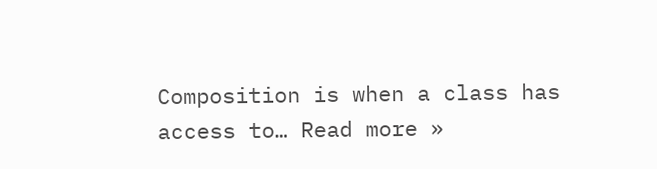Composition is when a class has access to… Read more »